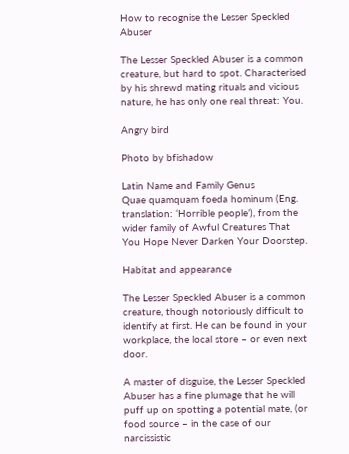How to recognise the Lesser Speckled Abuser

The Lesser Speckled Abuser is a common creature, but hard to spot. Characterised by his shrewd mating rituals and vicious nature, he has only one real threat: You.

Angry bird

Photo by bfishadow

Latin Name and Family Genus
Quae quamquam foeda hominum (Eng. translation: ‘Horrible people’), from the wider family of Awful Creatures That You Hope Never Darken Your Doorstep.

Habitat and appearance

The Lesser Speckled Abuser is a common creature, though notoriously difficult to identify at first. He can be found in your workplace, the local store – or even next door.

A master of disguise, the Lesser Speckled Abuser has a fine plumage that he will puff up on spotting a potential mate, (or food source – in the case of our narcissistic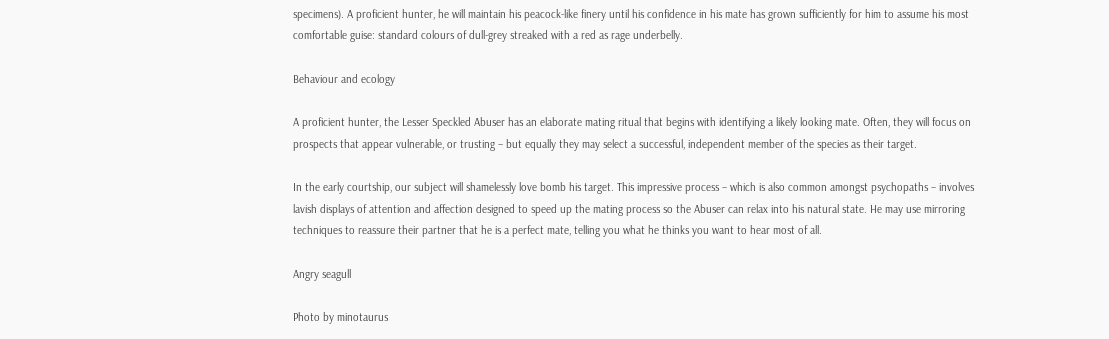specimens). A proficient hunter, he will maintain his peacock-like finery until his confidence in his mate has grown sufficiently for him to assume his most comfortable guise: standard colours of dull-grey streaked with a red as rage underbelly.

Behaviour and ecology

A proficient hunter, the Lesser Speckled Abuser has an elaborate mating ritual that begins with identifying a likely looking mate. Often, they will focus on prospects that appear vulnerable, or trusting – but equally they may select a successful, independent member of the species as their target.

In the early courtship, our subject will shamelessly love bomb his target. This impressive process – which is also common amongst psychopaths – involves lavish displays of attention and affection designed to speed up the mating process so the Abuser can relax into his natural state. He may use mirroring techniques to reassure their partner that he is a perfect mate, telling you what he thinks you want to hear most of all.

Angry seagull

Photo by minotaurus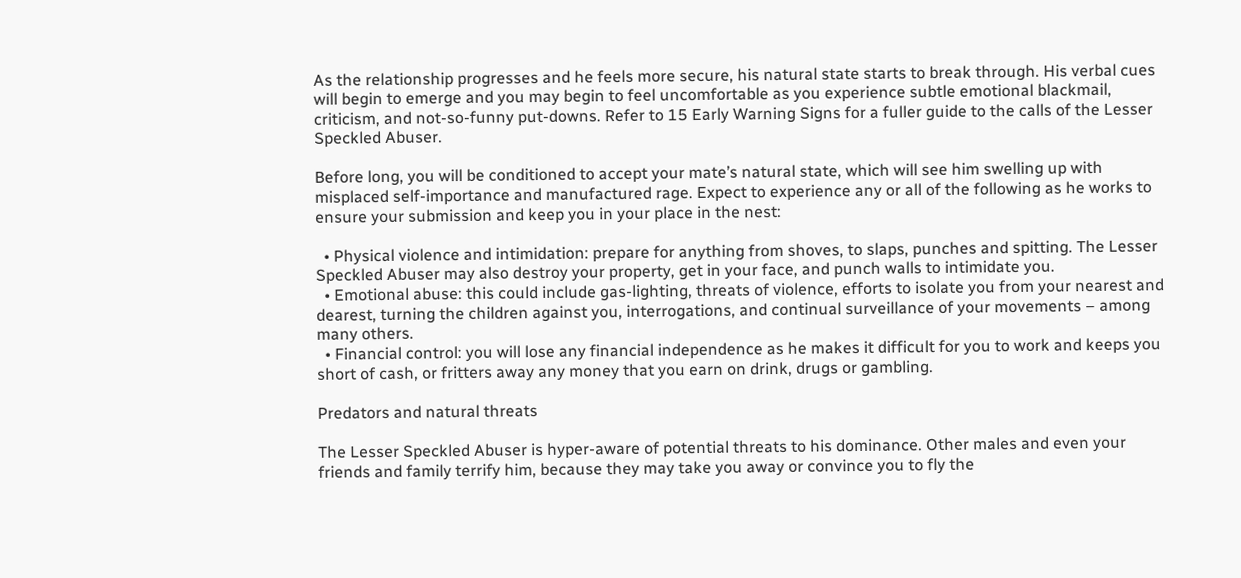As the relationship progresses and he feels more secure, his natural state starts to break through. His verbal cues will begin to emerge and you may begin to feel uncomfortable as you experience subtle emotional blackmail, criticism, and not-so-funny put-downs. Refer to 15 Early Warning Signs for a fuller guide to the calls of the Lesser Speckled Abuser.

Before long, you will be conditioned to accept your mate’s natural state, which will see him swelling up with misplaced self-importance and manufactured rage. Expect to experience any or all of the following as he works to ensure your submission and keep you in your place in the nest:

  • Physical violence and intimidation: prepare for anything from shoves, to slaps, punches and spitting. The Lesser Speckled Abuser may also destroy your property, get in your face, and punch walls to intimidate you.
  • Emotional abuse: this could include gas-lighting, threats of violence, efforts to isolate you from your nearest and dearest, turning the children against you, interrogations, and continual surveillance of your movements – among many others.
  • Financial control: you will lose any financial independence as he makes it difficult for you to work and keeps you short of cash, or fritters away any money that you earn on drink, drugs or gambling.

Predators and natural threats

The Lesser Speckled Abuser is hyper-aware of potential threats to his dominance. Other males and even your friends and family terrify him, because they may take you away or convince you to fly the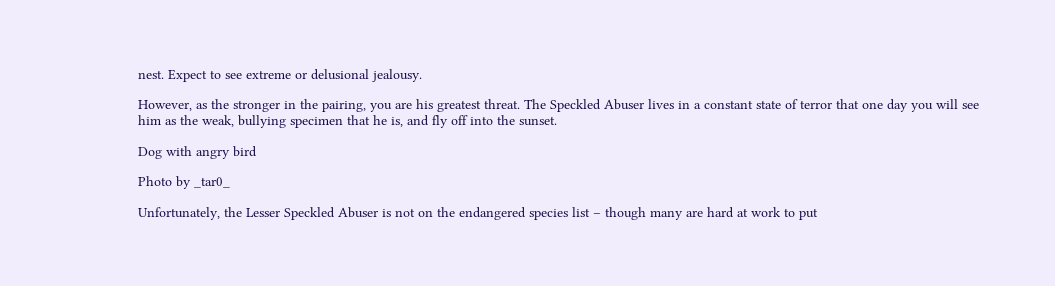nest. Expect to see extreme or delusional jealousy.

However, as the stronger in the pairing, you are his greatest threat. The Speckled Abuser lives in a constant state of terror that one day you will see him as the weak, bullying specimen that he is, and fly off into the sunset.

Dog with angry bird

Photo by _tar0_

Unfortunately, the Lesser Speckled Abuser is not on the endangered species list – though many are hard at work to put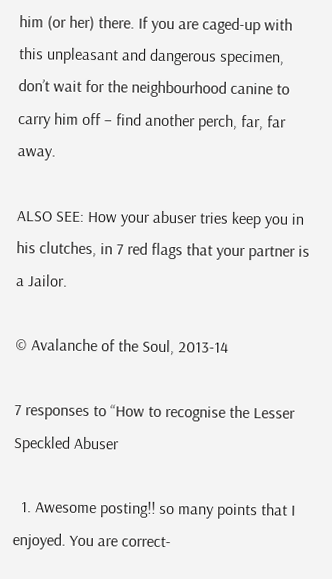him (or her) there. If you are caged-up with this unpleasant and dangerous specimen, don’t wait for the neighbourhood canine to carry him off – find another perch, far, far away.

ALSO SEE: How your abuser tries keep you in his clutches, in 7 red flags that your partner is a Jailor.

© Avalanche of the Soul, 2013-14

7 responses to “How to recognise the Lesser Speckled Abuser

  1. Awesome posting!! so many points that I enjoyed. You are correct-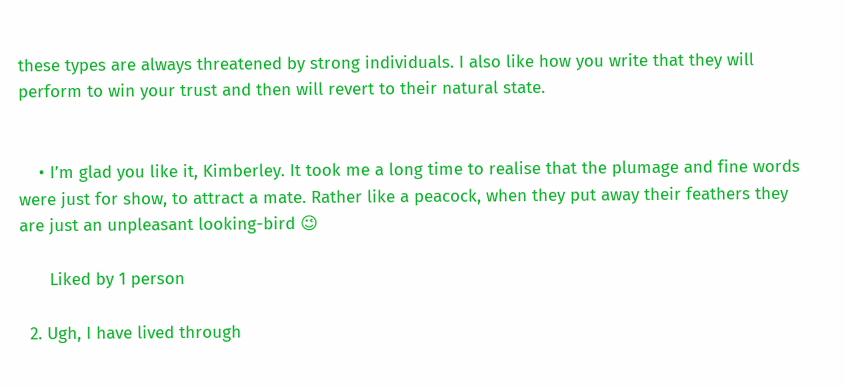these types are always threatened by strong individuals. I also like how you write that they will perform to win your trust and then will revert to their natural state.


    • I’m glad you like it, Kimberley. It took me a long time to realise that the plumage and fine words were just for show, to attract a mate. Rather like a peacock, when they put away their feathers they are just an unpleasant looking-bird 😉

      Liked by 1 person

  2. Ugh, I have lived through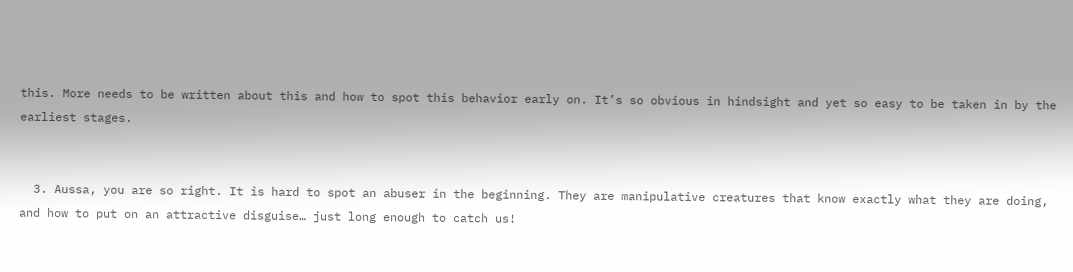this. More needs to be written about this and how to spot this behavior early on. It’s so obvious in hindsight and yet so easy to be taken in by the earliest stages.


  3. Aussa, you are so right. It is hard to spot an abuser in the beginning. They are manipulative creatures that know exactly what they are doing, and how to put on an attractive disguise… just long enough to catch us!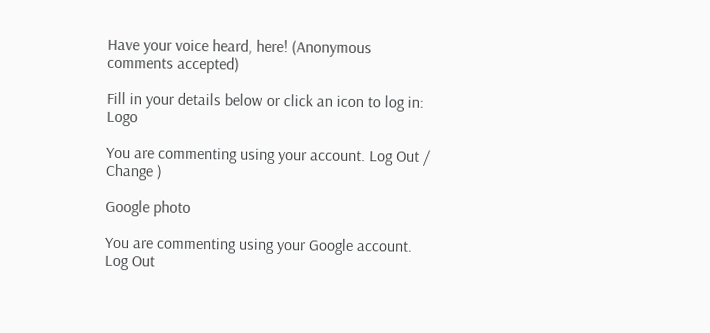Have your voice heard, here! (Anonymous comments accepted)

Fill in your details below or click an icon to log in: Logo

You are commenting using your account. Log Out /  Change )

Google photo

You are commenting using your Google account. Log Out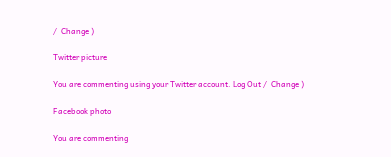/  Change )

Twitter picture

You are commenting using your Twitter account. Log Out /  Change )

Facebook photo

You are commenting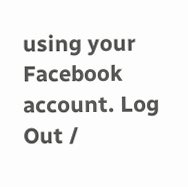using your Facebook account. Log Out /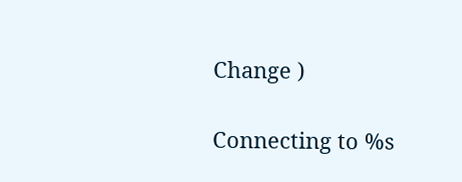Change )

Connecting to %s